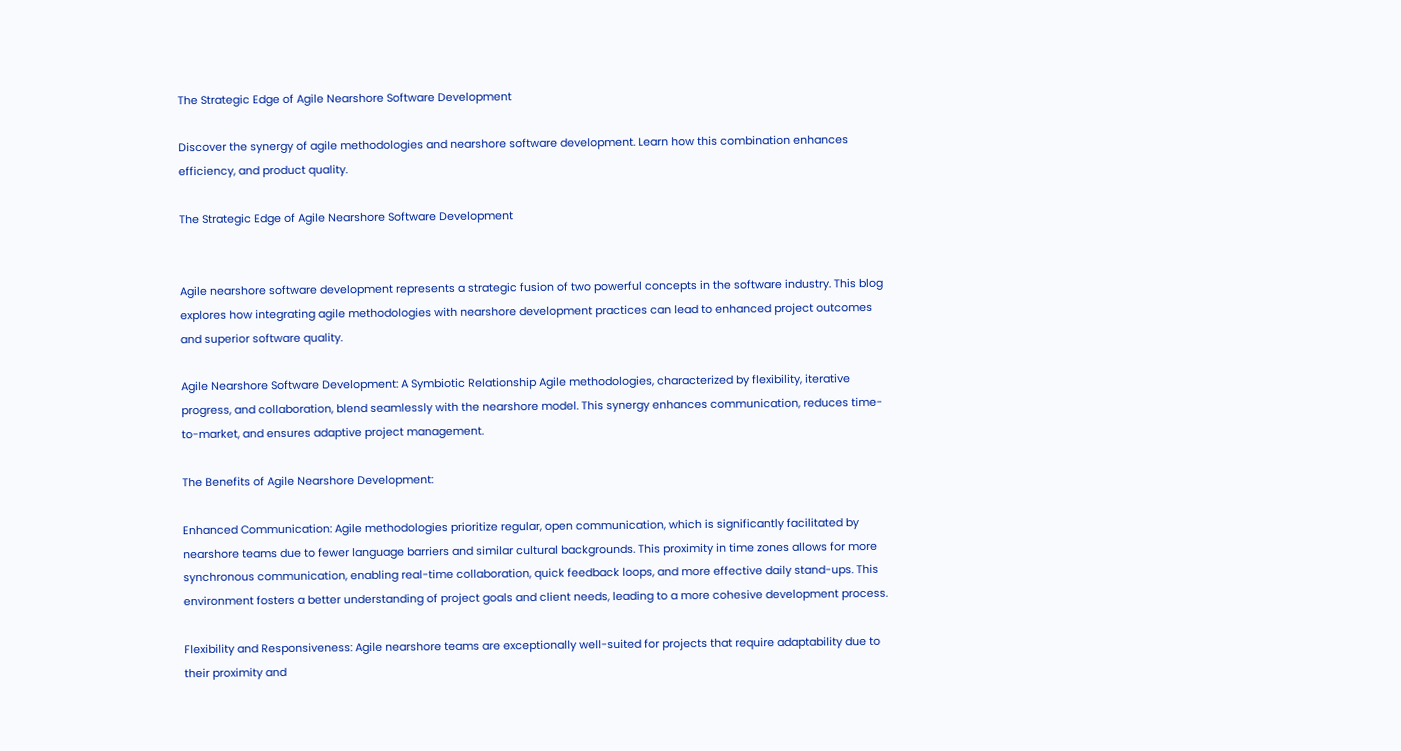The Strategic Edge of Agile Nearshore Software Development

Discover the synergy of agile methodologies and nearshore software development. Learn how this combination enhances efficiency, and product quality.

The Strategic Edge of Agile Nearshore Software Development


Agile nearshore software development represents a strategic fusion of two powerful concepts in the software industry. This blog explores how integrating agile methodologies with nearshore development practices can lead to enhanced project outcomes and superior software quality.

Agile Nearshore Software Development: A Symbiotic Relationship Agile methodologies, characterized by flexibility, iterative progress, and collaboration, blend seamlessly with the nearshore model. This synergy enhances communication, reduces time-to-market, and ensures adaptive project management.

The Benefits of Agile Nearshore Development:

Enhanced Communication: Agile methodologies prioritize regular, open communication, which is significantly facilitated by nearshore teams due to fewer language barriers and similar cultural backgrounds. This proximity in time zones allows for more synchronous communication, enabling real-time collaboration, quick feedback loops, and more effective daily stand-ups. This environment fosters a better understanding of project goals and client needs, leading to a more cohesive development process.

Flexibility and Responsiveness: Agile nearshore teams are exceptionally well-suited for projects that require adaptability due to their proximity and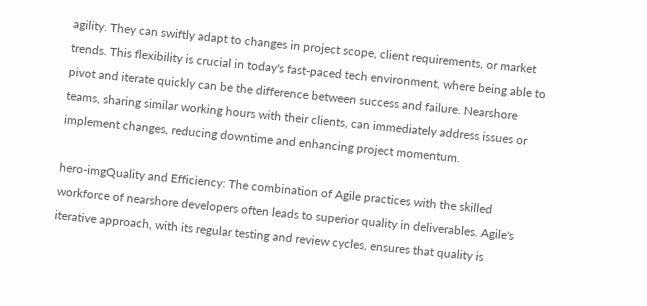agility. They can swiftly adapt to changes in project scope, client requirements, or market trends. This flexibility is crucial in today's fast-paced tech environment, where being able to pivot and iterate quickly can be the difference between success and failure. Nearshore teams, sharing similar working hours with their clients, can immediately address issues or implement changes, reducing downtime and enhancing project momentum.

hero-imgQuality and Efficiency: The combination of Agile practices with the skilled workforce of nearshore developers often leads to superior quality in deliverables. Agile's iterative approach, with its regular testing and review cycles, ensures that quality is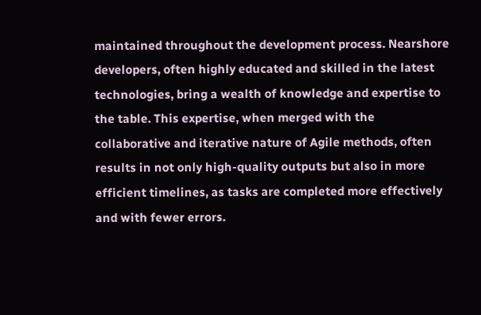maintained throughout the development process. Nearshore developers, often highly educated and skilled in the latest technologies, bring a wealth of knowledge and expertise to the table. This expertise, when merged with the collaborative and iterative nature of Agile methods, often results in not only high-quality outputs but also in more efficient timelines, as tasks are completed more effectively and with fewer errors.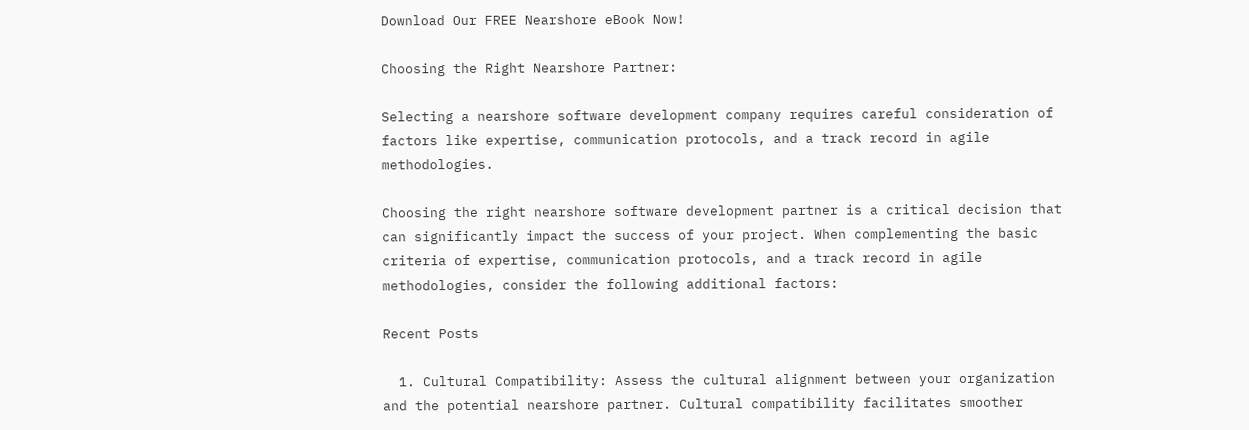Download Our FREE Nearshore eBook Now!

Choosing the Right Nearshore Partner:

Selecting a nearshore software development company requires careful consideration of factors like expertise, communication protocols, and a track record in agile methodologies.

Choosing the right nearshore software development partner is a critical decision that can significantly impact the success of your project. When complementing the basic criteria of expertise, communication protocols, and a track record in agile methodologies, consider the following additional factors:

Recent Posts

  1. Cultural Compatibility: Assess the cultural alignment between your organization and the potential nearshore partner. Cultural compatibility facilitates smoother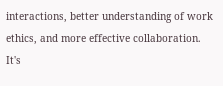interactions, better understanding of work ethics, and more effective collaboration. It's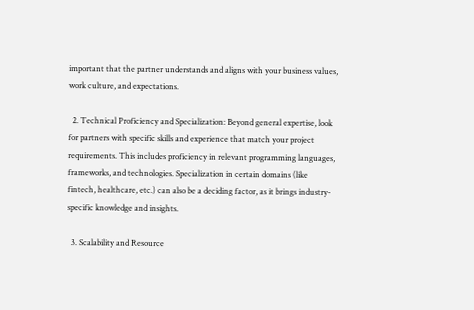important that the partner understands and aligns with your business values, work culture, and expectations.

  2. Technical Proficiency and Specialization: Beyond general expertise, look for partners with specific skills and experience that match your project requirements. This includes proficiency in relevant programming languages, frameworks, and technologies. Specialization in certain domains (like fintech, healthcare, etc.) can also be a deciding factor, as it brings industry-specific knowledge and insights.

  3. Scalability and Resource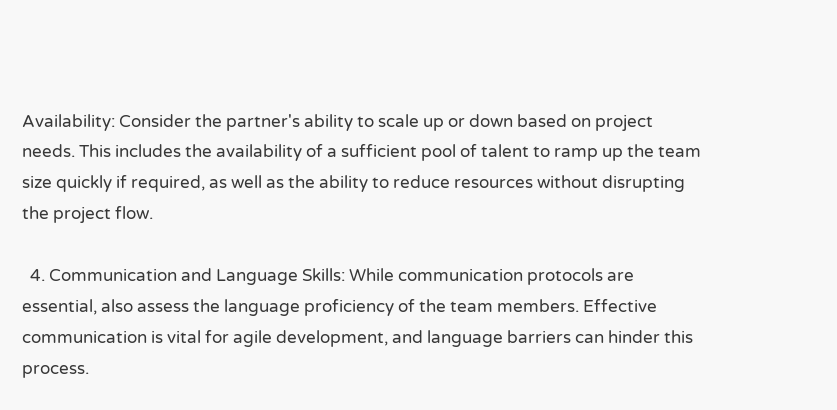Availability: Consider the partner's ability to scale up or down based on project needs. This includes the availability of a sufficient pool of talent to ramp up the team size quickly if required, as well as the ability to reduce resources without disrupting the project flow.

  4. Communication and Language Skills: While communication protocols are essential, also assess the language proficiency of the team members. Effective communication is vital for agile development, and language barriers can hinder this process.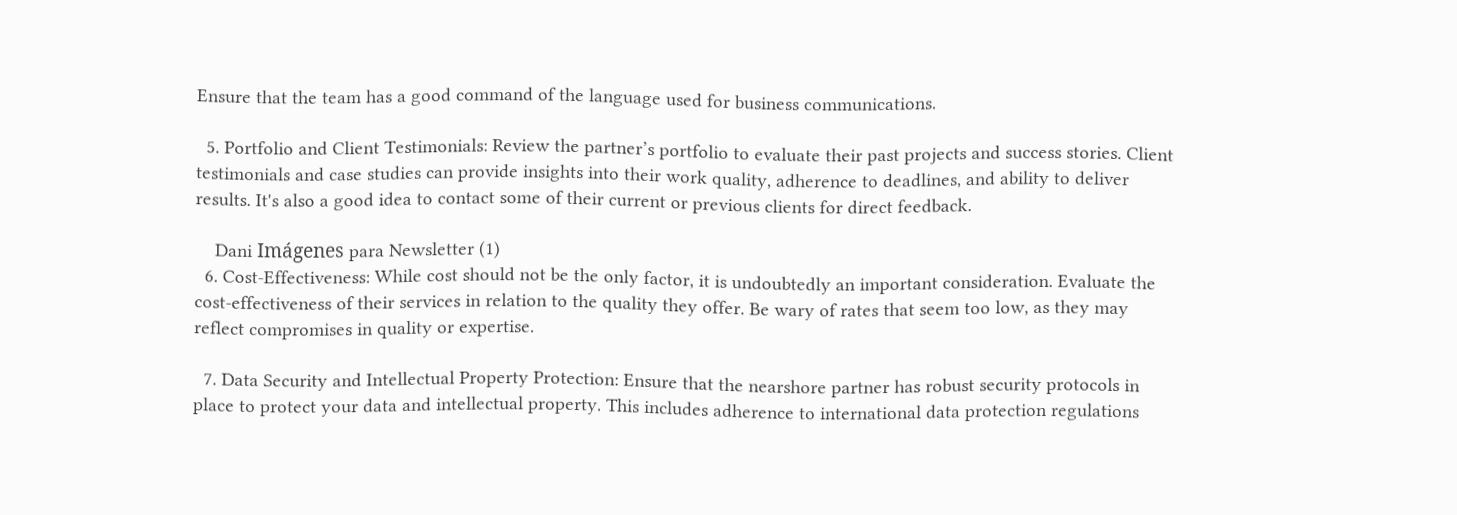Ensure that the team has a good command of the language used for business communications.

  5. Portfolio and Client Testimonials: Review the partner’s portfolio to evaluate their past projects and success stories. Client testimonials and case studies can provide insights into their work quality, adherence to deadlines, and ability to deliver results. It's also a good idea to contact some of their current or previous clients for direct feedback.

    Dani Imágenes para Newsletter (1)
  6. Cost-Effectiveness: While cost should not be the only factor, it is undoubtedly an important consideration. Evaluate the cost-effectiveness of their services in relation to the quality they offer. Be wary of rates that seem too low, as they may reflect compromises in quality or expertise.

  7. Data Security and Intellectual Property Protection: Ensure that the nearshore partner has robust security protocols in place to protect your data and intellectual property. This includes adherence to international data protection regulations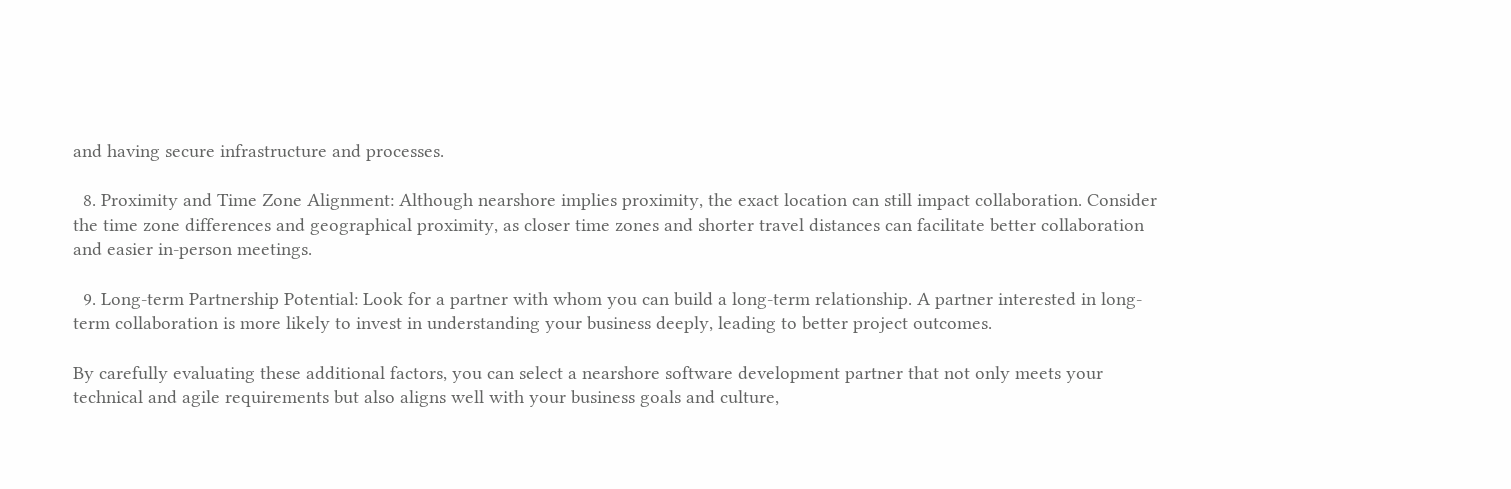and having secure infrastructure and processes.

  8. Proximity and Time Zone Alignment: Although nearshore implies proximity, the exact location can still impact collaboration. Consider the time zone differences and geographical proximity, as closer time zones and shorter travel distances can facilitate better collaboration and easier in-person meetings.

  9. Long-term Partnership Potential: Look for a partner with whom you can build a long-term relationship. A partner interested in long-term collaboration is more likely to invest in understanding your business deeply, leading to better project outcomes.

By carefully evaluating these additional factors, you can select a nearshore software development partner that not only meets your technical and agile requirements but also aligns well with your business goals and culture,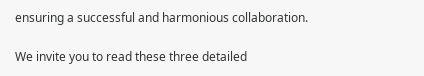ensuring a successful and harmonious collaboration.

We invite you to read these three detailed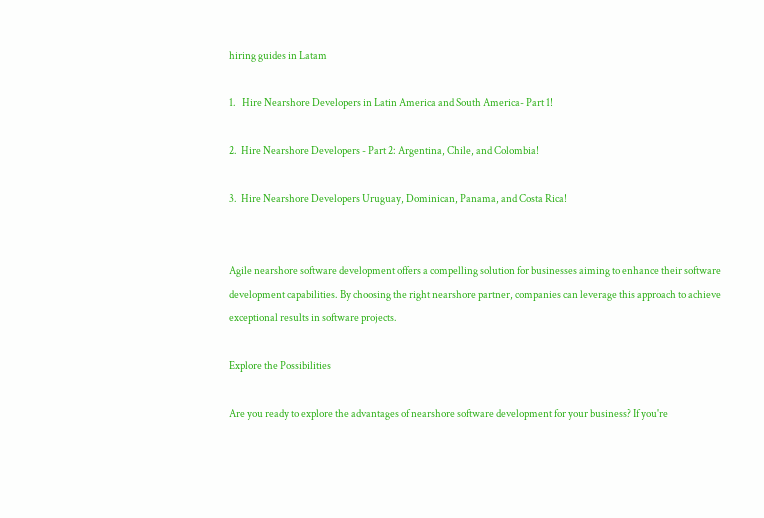hiring guides in Latam

1.   Hire Nearshore Developers in Latin America and South America- Part 1!

2.  Hire Nearshore Developers - Part 2: Argentina, Chile, and Colombia!

3.  Hire Nearshore Developers Uruguay, Dominican, Panama, and Costa Rica!


Agile nearshore software development offers a compelling solution for businesses aiming to enhance their software development capabilities. By choosing the right nearshore partner, companies can leverage this approach to achieve exceptional results in software projects.

Explore the Possibilities

Are you ready to explore the advantages of nearshore software development for your business? If you're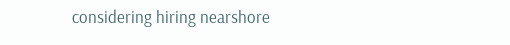considering hiring nearshore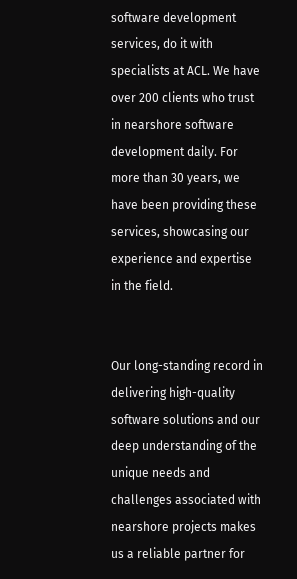software development services, do it with specialists at ACL. We have over 200 clients who trust in nearshore software development daily. For more than 30 years, we have been providing these services, showcasing our experience and expertise in the field.


Our long-standing record in delivering high-quality software solutions and our deep understanding of the unique needs and challenges associated with nearshore projects makes us a reliable partner for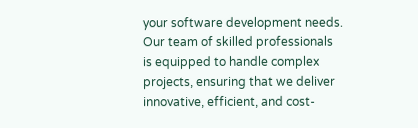your software development needs. Our team of skilled professionals is equipped to handle complex projects, ensuring that we deliver innovative, efficient, and cost-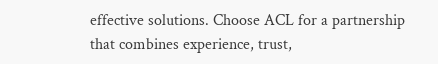effective solutions. Choose ACL for a partnership that combines experience, trust,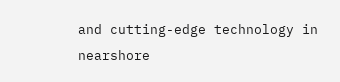and cutting-edge technology in nearshore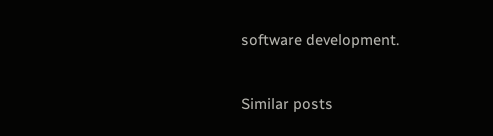software development.


Similar posts